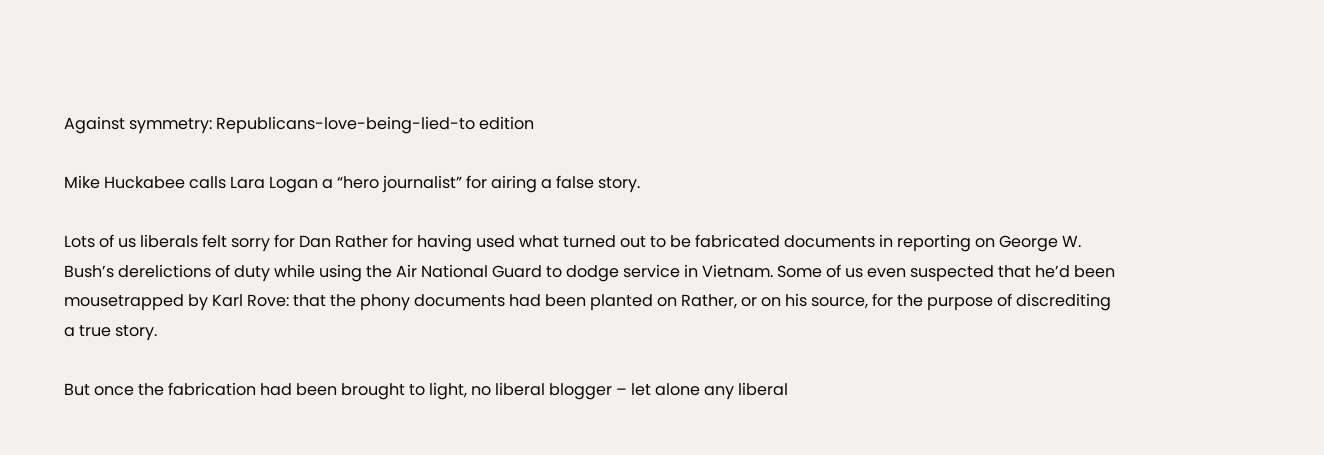Against symmetry: Republicans-love-being-lied-to edition

Mike Huckabee calls Lara Logan a “hero journalist” for airing a false story.

Lots of us liberals felt sorry for Dan Rather for having used what turned out to be fabricated documents in reporting on George W. Bush’s derelictions of duty while using the Air National Guard to dodge service in Vietnam. Some of us even suspected that he’d been mousetrapped by Karl Rove: that the phony documents had been planted on Rather, or on his source, for the purpose of discrediting a true story.

But once the fabrication had been brought to light, no liberal blogger – let alone any liberal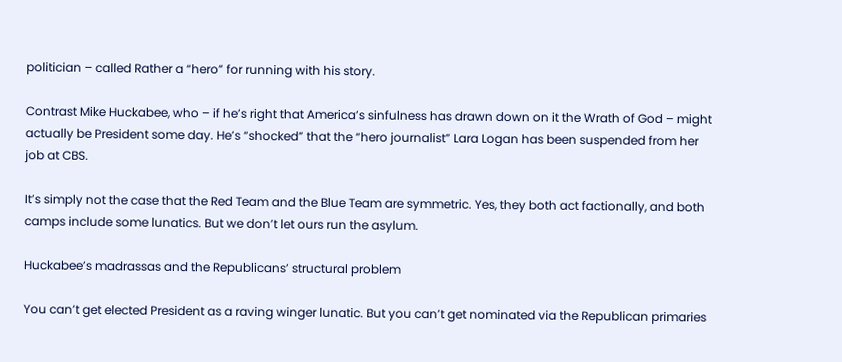politician – called Rather a “hero” for running with his story.

Contrast Mike Huckabee, who – if he’s right that America’s sinfulness has drawn down on it the Wrath of God – might actually be President some day. He’s “shocked” that the “hero journalist” Lara Logan has been suspended from her job at CBS.

It’s simply not the case that the Red Team and the Blue Team are symmetric. Yes, they both act factionally, and both camps include some lunatics. But we don’t let ours run the asylum.

Huckabee’s madrassas and the Republicans’ structural problem

You can’t get elected President as a raving winger lunatic. But you can’t get nominated via the Republican primaries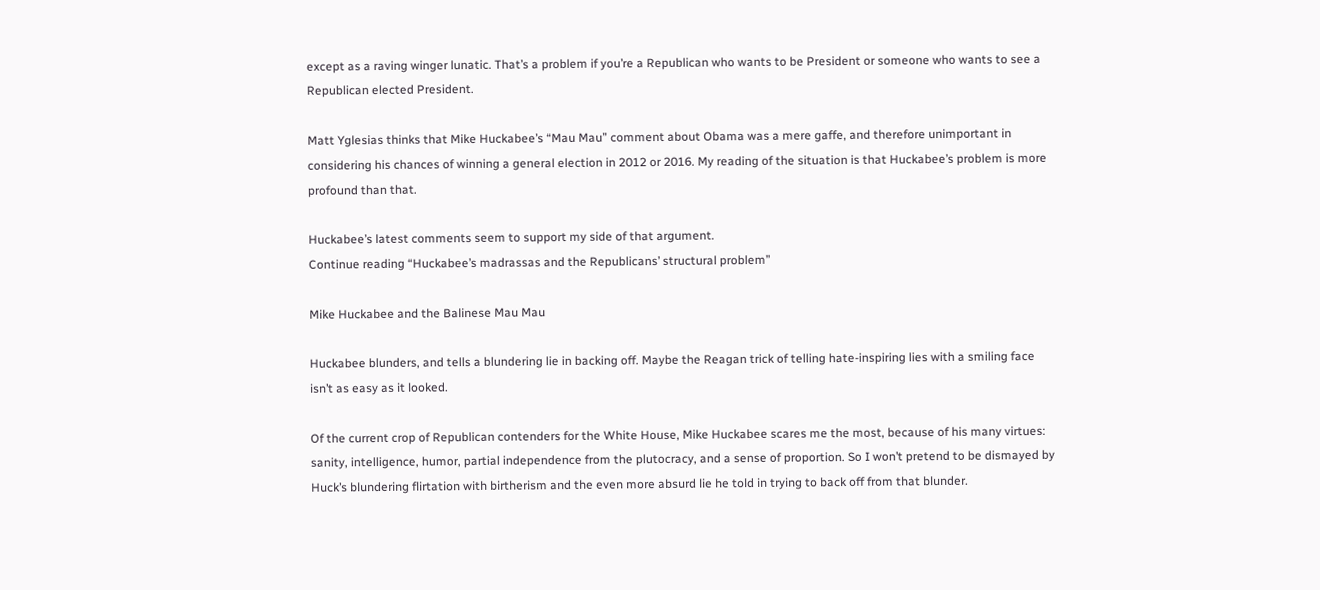except as a raving winger lunatic. That’s a problem if you’re a Republican who wants to be President or someone who wants to see a Republican elected President.

Matt Yglesias thinks that Mike Huckabee’s “Mau Mau” comment about Obama was a mere gaffe, and therefore unimportant in considering his chances of winning a general election in 2012 or 2016. My reading of the situation is that Huckabee’s problem is more profound than that.

Huckabee’s latest comments seem to support my side of that argument.
Continue reading “Huckabee’s madrassas and the Republicans’ structural problem”

Mike Huckabee and the Balinese Mau Mau

Huckabee blunders, and tells a blundering lie in backing off. Maybe the Reagan trick of telling hate-inspiring lies with a smiling face isn’t as easy as it looked.

Of the current crop of Republican contenders for the White House, Mike Huckabee scares me the most, because of his many virtues: sanity, intelligence, humor, partial independence from the plutocracy, and a sense of proportion. So I won’t pretend to be dismayed by Huck’s blundering flirtation with birtherism and the even more absurd lie he told in trying to back off from that blunder.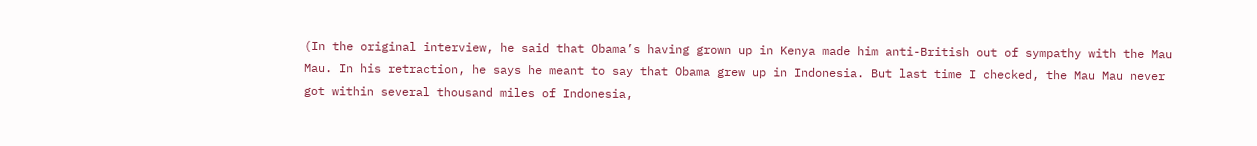(In the original interview, he said that Obama’s having grown up in Kenya made him anti-British out of sympathy with the Mau Mau. In his retraction, he says he meant to say that Obama grew up in Indonesia. But last time I checked, the Mau Mau never got within several thousand miles of Indonesia,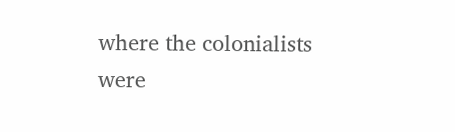where the colonialists were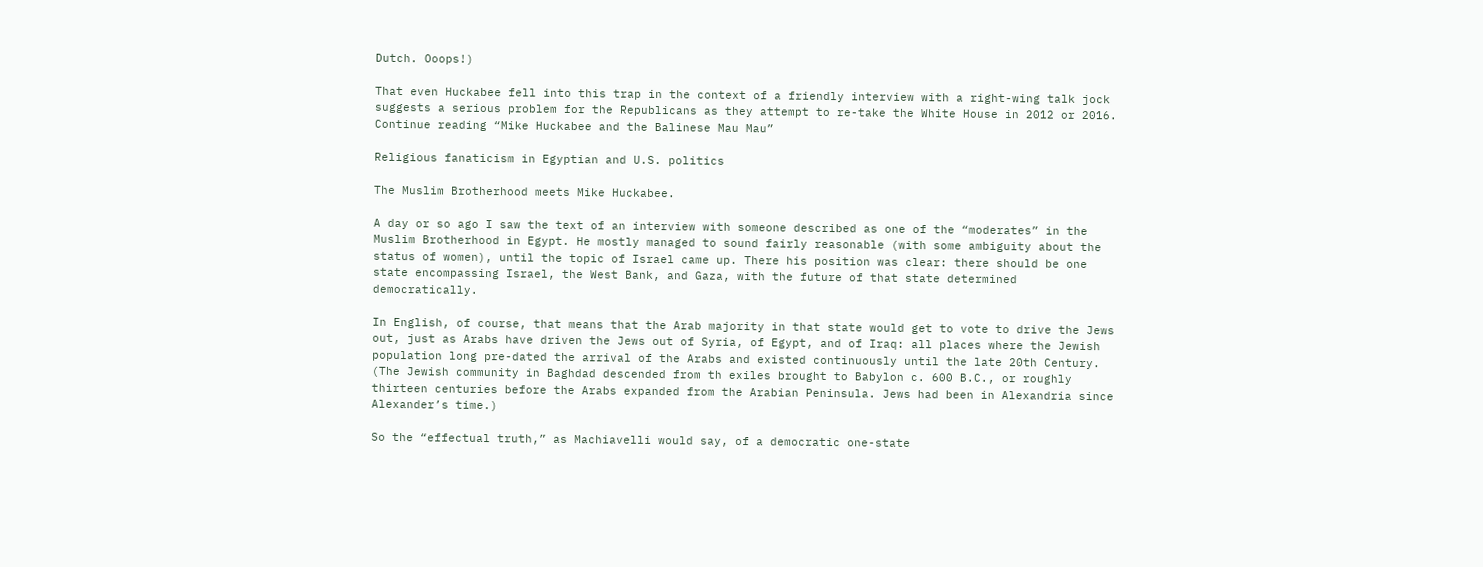Dutch. Ooops!)

That even Huckabee fell into this trap in the context of a friendly interview with a right-wing talk jock suggests a serious problem for the Republicans as they attempt to re-take the White House in 2012 or 2016.
Continue reading “Mike Huckabee and the Balinese Mau Mau”

Religious fanaticism in Egyptian and U.S. politics

The Muslim Brotherhood meets Mike Huckabee.

A day or so ago I saw the text of an interview with someone described as one of the “moderates” in the Muslim Brotherhood in Egypt. He mostly managed to sound fairly reasonable (with some ambiguity about the status of women), until the topic of Israel came up. There his position was clear: there should be one state encompassing Israel, the West Bank, and Gaza, with the future of that state determined democratically.

In English, of course, that means that the Arab majority in that state would get to vote to drive the Jews out, just as Arabs have driven the Jews out of Syria, of Egypt, and of Iraq: all places where the Jewish population long pre-dated the arrival of the Arabs and existed continuously until the late 20th Century. (The Jewish community in Baghdad descended from th exiles brought to Babylon c. 600 B.C., or roughly thirteen centuries before the Arabs expanded from the Arabian Peninsula. Jews had been in Alexandria since Alexander’s time.)

So the “effectual truth,” as Machiavelli would say, of a democratic one-state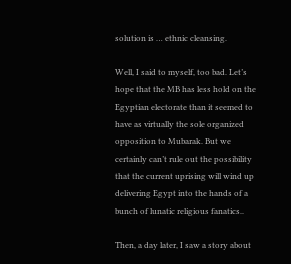solution is … ethnic cleansing.

Well, I said to myself, too bad. Let’s hope that the MB has less hold on the Egyptian electorate than it seemed to have as virtually the sole organized opposition to Mubarak. But we certainly can’t rule out the possibility that the current uprising will wind up delivering Egypt into the hands of a bunch of lunatic religious fanatics..

Then, a day later, I saw a story about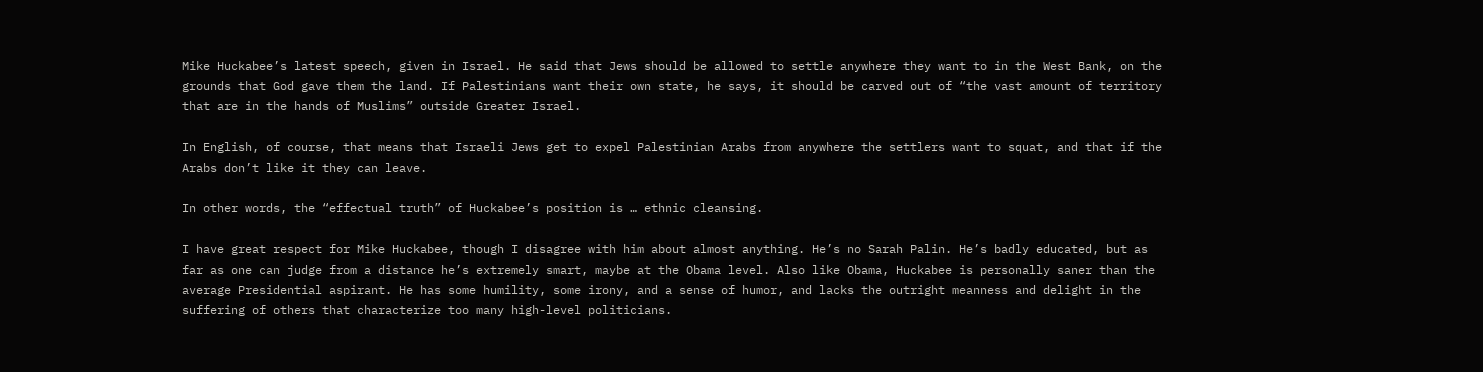Mike Huckabee’s latest speech, given in Israel. He said that Jews should be allowed to settle anywhere they want to in the West Bank, on the grounds that God gave them the land. If Palestinians want their own state, he says, it should be carved out of “the vast amount of territory that are in the hands of Muslims” outside Greater Israel.

In English, of course, that means that Israeli Jews get to expel Palestinian Arabs from anywhere the settlers want to squat, and that if the Arabs don’t like it they can leave.

In other words, the “effectual truth” of Huckabee’s position is … ethnic cleansing.

I have great respect for Mike Huckabee, though I disagree with him about almost anything. He’s no Sarah Palin. He’s badly educated, but as far as one can judge from a distance he’s extremely smart, maybe at the Obama level. Also like Obama, Huckabee is personally saner than the average Presidential aspirant. He has some humility, some irony, and a sense of humor, and lacks the outright meanness and delight in the suffering of others that characterize too many high-level politicians.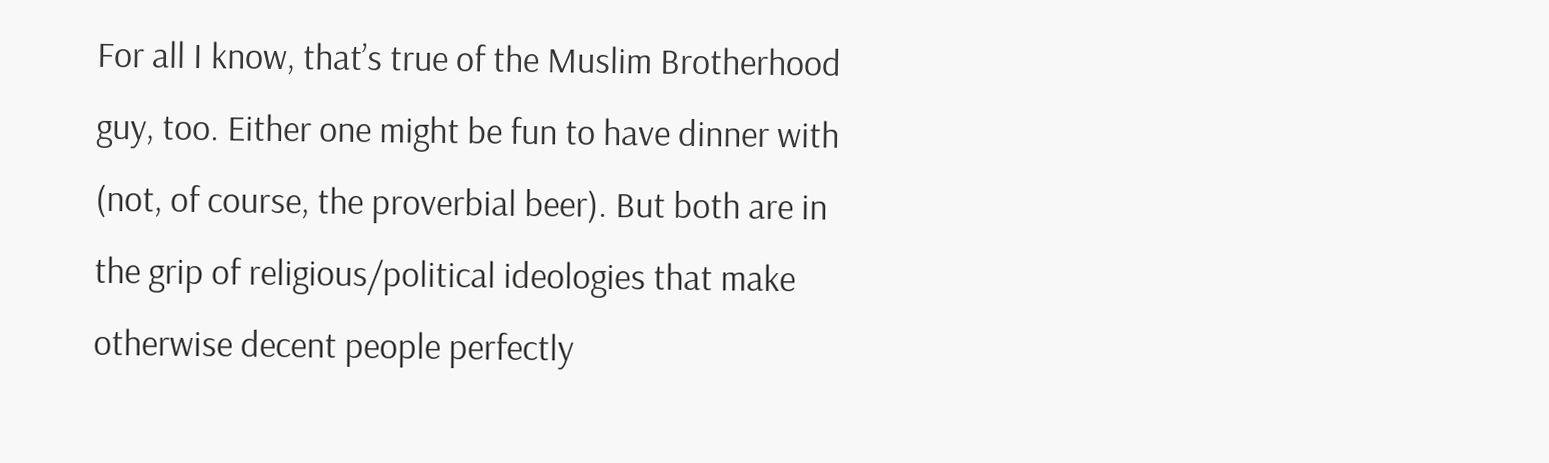For all I know, that’s true of the Muslim Brotherhood guy, too. Either one might be fun to have dinner with (not, of course, the proverbial beer). But both are in the grip of religious/political ideologies that make otherwise decent people perfectly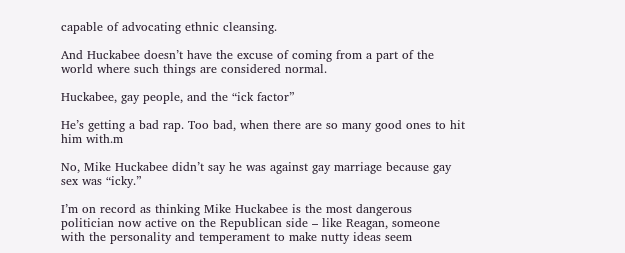capable of advocating ethnic cleansing.

And Huckabee doesn’t have the excuse of coming from a part of the world where such things are considered normal.

Huckabee, gay people, and the “ick factor”

He’s getting a bad rap. Too bad, when there are so many good ones to hit him with.m

No, Mike Huckabee didn’t say he was against gay marriage because gay sex was “icky.”

I’m on record as thinking Mike Huckabee is the most dangerous politician now active on the Republican side – like Reagan, someone with the personality and temperament to make nutty ideas seem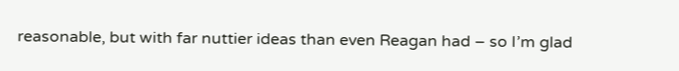reasonable, but with far nuttier ideas than even Reagan had – so I’m glad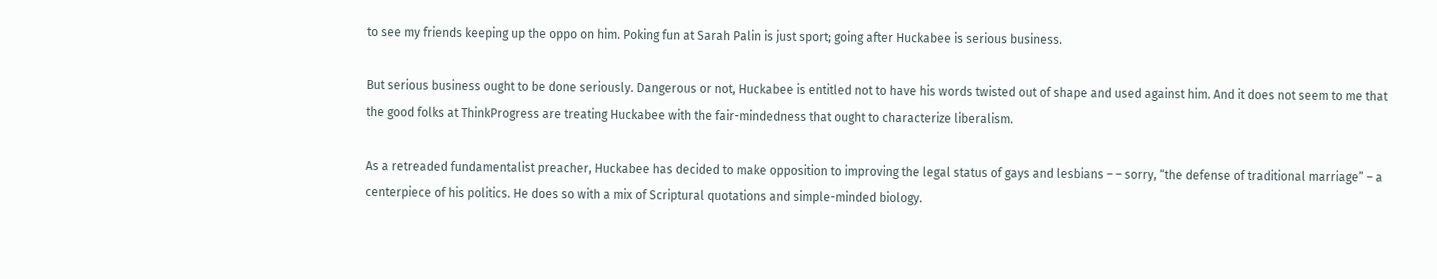to see my friends keeping up the oppo on him. Poking fun at Sarah Palin is just sport; going after Huckabee is serious business.

But serious business ought to be done seriously. Dangerous or not, Huckabee is entitled not to have his words twisted out of shape and used against him. And it does not seem to me that the good folks at ThinkProgress are treating Huckabee with the fair-mindedness that ought to characterize liberalism.

As a retreaded fundamentalist preacher, Huckabee has decided to make opposition to improving the legal status of gays and lesbians – – sorry, “the defense of traditional marriage” – a centerpiece of his politics. He does so with a mix of Scriptural quotations and simple-minded biology.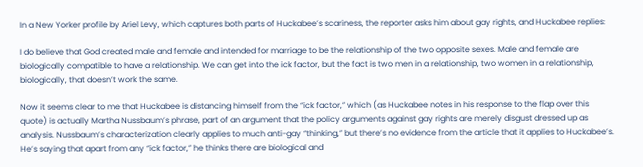In a New Yorker profile by Ariel Levy, which captures both parts of Huckabee’s scariness, the reporter asks him about gay rights, and Huckabee replies:

I do believe that God created male and female and intended for marriage to be the relationship of the two opposite sexes. Male and female are biologically compatible to have a relationship. We can get into the ick factor, but the fact is two men in a relationship, two women in a relationship, biologically, that doesn’t work the same.

Now it seems clear to me that Huckabee is distancing himself from the “ick factor,” which (as Huckabee notes in his response to the flap over this quote) is actually Martha Nussbaum’s phrase, part of an argument that the policy arguments against gay rights are merely disgust dressed up as analysis. Nussbaum’s characterization clearly applies to much anti-gay “thinking,” but there’s no evidence from the article that it applies to Huckabee’s. He’s saying that apart from any “ick factor,” he thinks there are biological and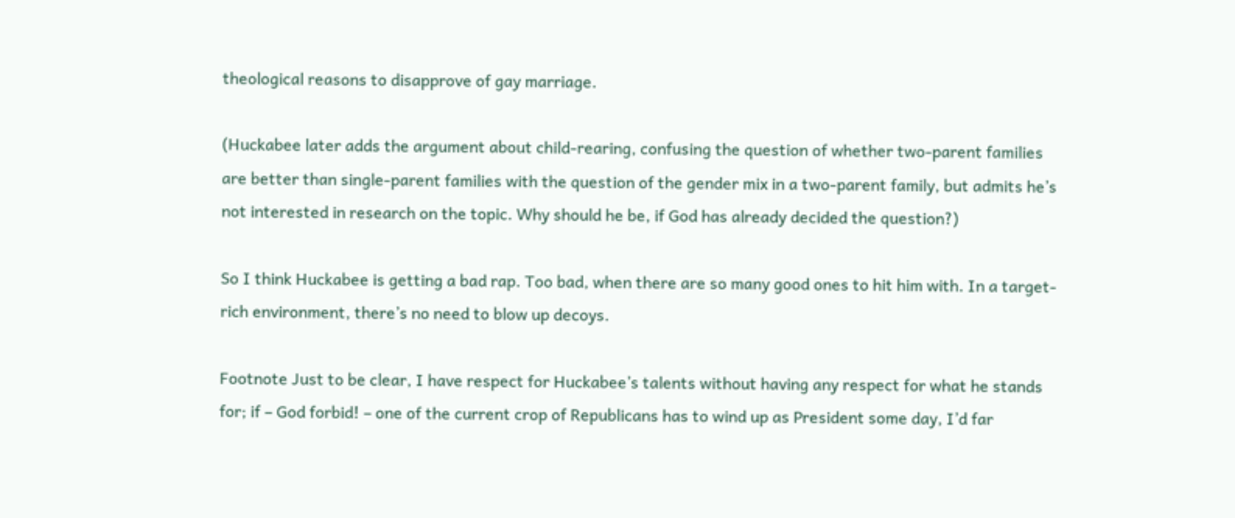theological reasons to disapprove of gay marriage.

(Huckabee later adds the argument about child-rearing, confusing the question of whether two-parent families are better than single-parent families with the question of the gender mix in a two-parent family, but admits he’s not interested in research on the topic. Why should he be, if God has already decided the question?)

So I think Huckabee is getting a bad rap. Too bad, when there are so many good ones to hit him with. In a target-rich environment, there’s no need to blow up decoys.

Footnote Just to be clear, I have respect for Huckabee’s talents without having any respect for what he stands for; if – God forbid! – one of the current crop of Republicans has to wind up as President some day, I’d far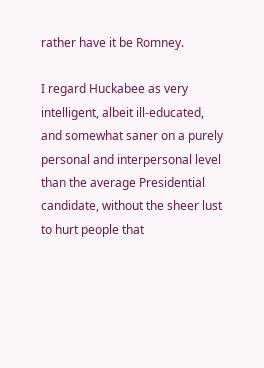rather have it be Romney.

I regard Huckabee as very intelligent, albeit ill-educated, and somewhat saner on a purely personal and interpersonal level than the average Presidential candidate, without the sheer lust to hurt people that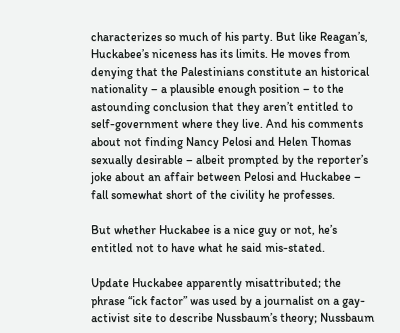characterizes so much of his party. But like Reagan’s, Huckabee’s niceness has its limits. He moves from denying that the Palestinians constitute an historical nationality – a plausible enough position – to the astounding conclusion that they aren’t entitled to self-government where they live. And his comments about not finding Nancy Pelosi and Helen Thomas sexually desirable – albeit prompted by the reporter’s joke about an affair between Pelosi and Huckabee – fall somewhat short of the civility he professes.

But whether Huckabee is a nice guy or not, he’s entitled not to have what he said mis-stated.

Update Huckabee apparently misattributed; the phrase “ick factor” was used by a journalist on a gay-activist site to describe Nussbaum’s theory; Nussbaum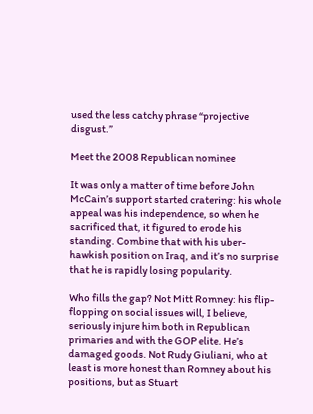used the less catchy phrase “projective disgust.”

Meet the 2008 Republican nominee

It was only a matter of time before John McCain’s support started cratering: his whole appeal was his independence, so when he sacrificed that, it figured to erode his standing. Combine that with his uber-hawkish position on Iraq, and it’s no surprise that he is rapidly losing popularity.

Who fills the gap? Not Mitt Romney: his flip-flopping on social issues will, I believe, seriously injure him both in Republican primaries and with the GOP elite. He’s damaged goods. Not Rudy Giuliani, who at least is more honest than Romney about his positions, but as Stuart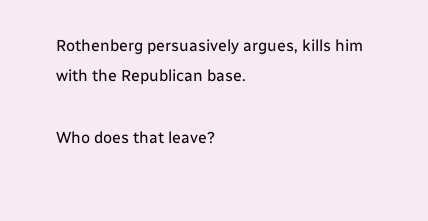Rothenberg persuasively argues, kills him with the Republican base.

Who does that leave?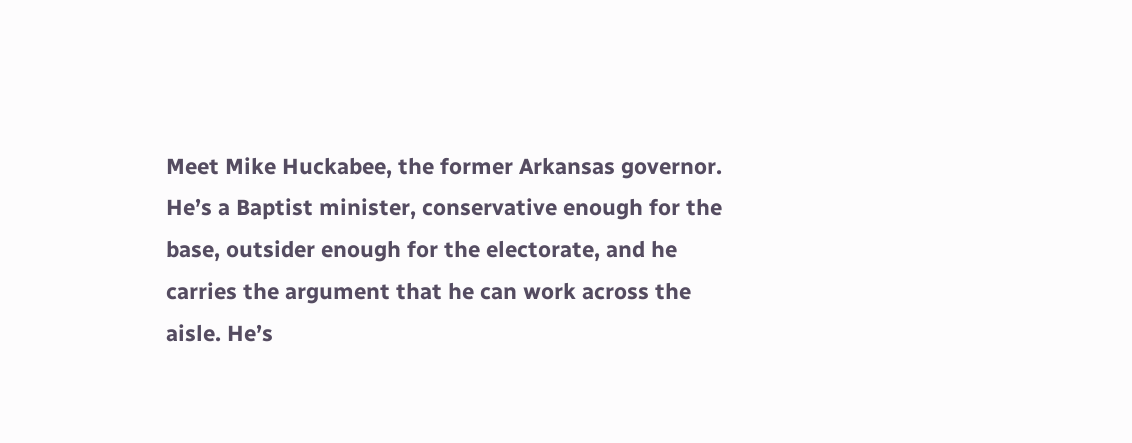Meet Mike Huckabee, the former Arkansas governor. He’s a Baptist minister, conservative enough for the base, outsider enough for the electorate, and he carries the argument that he can work across the aisle. He’s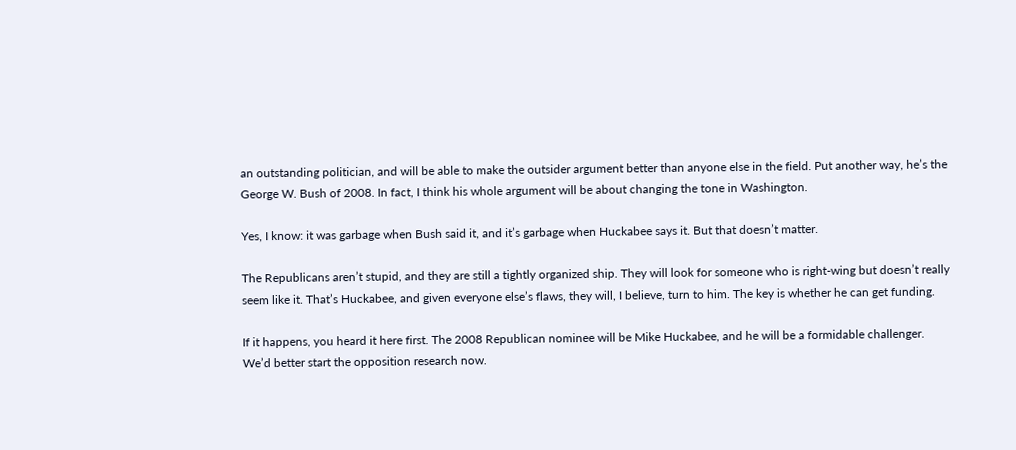an outstanding politician, and will be able to make the outsider argument better than anyone else in the field. Put another way, he’s the George W. Bush of 2008. In fact, I think his whole argument will be about changing the tone in Washington.

Yes, I know: it was garbage when Bush said it, and it’s garbage when Huckabee says it. But that doesn’t matter.

The Republicans aren’t stupid, and they are still a tightly organized ship. They will look for someone who is right-wing but doesn’t really seem like it. That’s Huckabee, and given everyone else’s flaws, they will, I believe, turn to him. The key is whether he can get funding.

If it happens, you heard it here first. The 2008 Republican nominee will be Mike Huckabee, and he will be a formidable challenger. We’d better start the opposition research now.